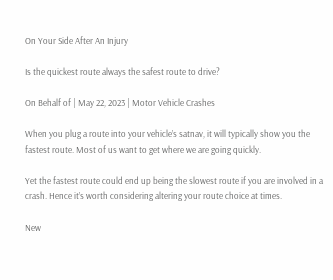On Your Side After An Injury

Is the quickest route always the safest route to drive?

On Behalf of | May 22, 2023 | Motor Vehicle Crashes

When you plug a route into your vehicle’s satnav, it will typically show you the fastest route. Most of us want to get where we are going quickly.

Yet the fastest route could end up being the slowest route if you are involved in a crash. Hence it’s worth considering altering your route choice at times.

New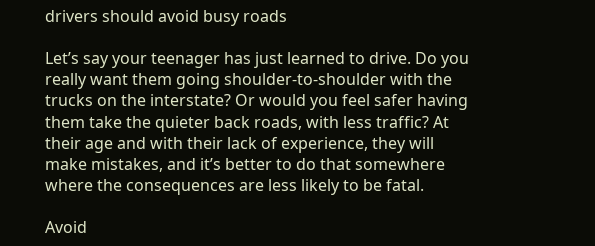drivers should avoid busy roads

Let’s say your teenager has just learned to drive. Do you really want them going shoulder-to-shoulder with the trucks on the interstate? Or would you feel safer having them take the quieter back roads, with less traffic? At their age and with their lack of experience, they will make mistakes, and it’s better to do that somewhere where the consequences are less likely to be fatal.

Avoid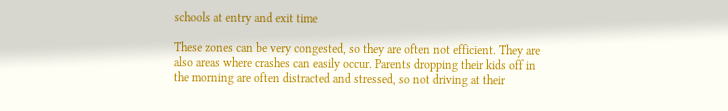schools at entry and exit time

These zones can be very congested, so they are often not efficient. They are also areas where crashes can easily occur. Parents dropping their kids off in the morning are often distracted and stressed, so not driving at their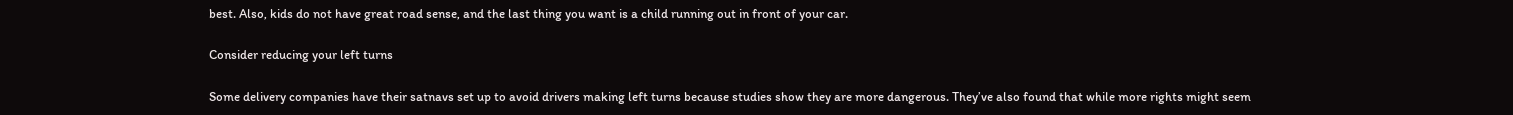best. Also, kids do not have great road sense, and the last thing you want is a child running out in front of your car.

Consider reducing your left turns

Some delivery companies have their satnavs set up to avoid drivers making left turns because studies show they are more dangerous. They’ve also found that while more rights might seem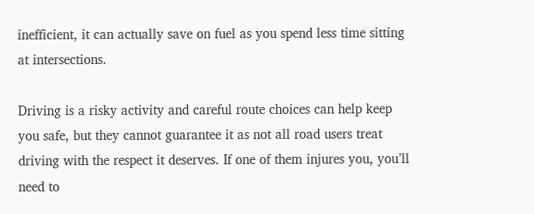inefficient, it can actually save on fuel as you spend less time sitting at intersections.

Driving is a risky activity and careful route choices can help keep you safe, but they cannot guarantee it as not all road users treat driving with the respect it deserves. If one of them injures you, you’ll need to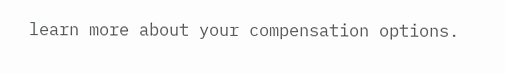learn more about your compensation options.